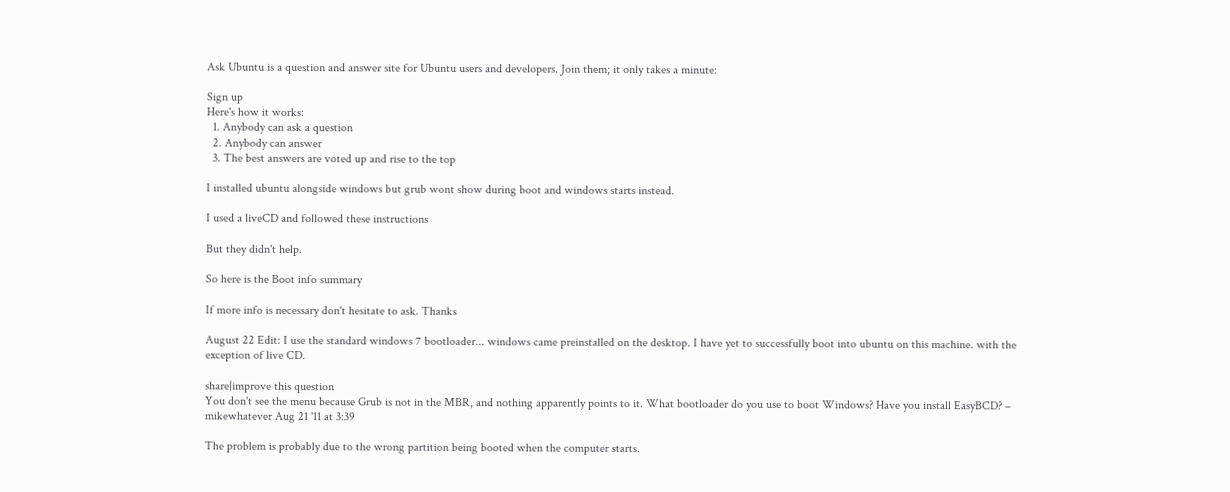Ask Ubuntu is a question and answer site for Ubuntu users and developers. Join them; it only takes a minute:

Sign up
Here's how it works:
  1. Anybody can ask a question
  2. Anybody can answer
  3. The best answers are voted up and rise to the top

I installed ubuntu alongside windows but grub wont show during boot and windows starts instead.

I used a liveCD and followed these instructions

But they didn't help.

So here is the Boot info summary

If more info is necessary don't hesitate to ask. Thanks

August 22 Edit: I use the standard windows 7 bootloader... windows came preinstalled on the desktop. I have yet to successfully boot into ubuntu on this machine. with the exception of live CD.

share|improve this question
You don't see the menu because Grub is not in the MBR, and nothing apparently points to it. What bootloader do you use to boot Windows? Have you install EasyBCD? – mikewhatever Aug 21 '11 at 3:39

The problem is probably due to the wrong partition being booted when the computer starts.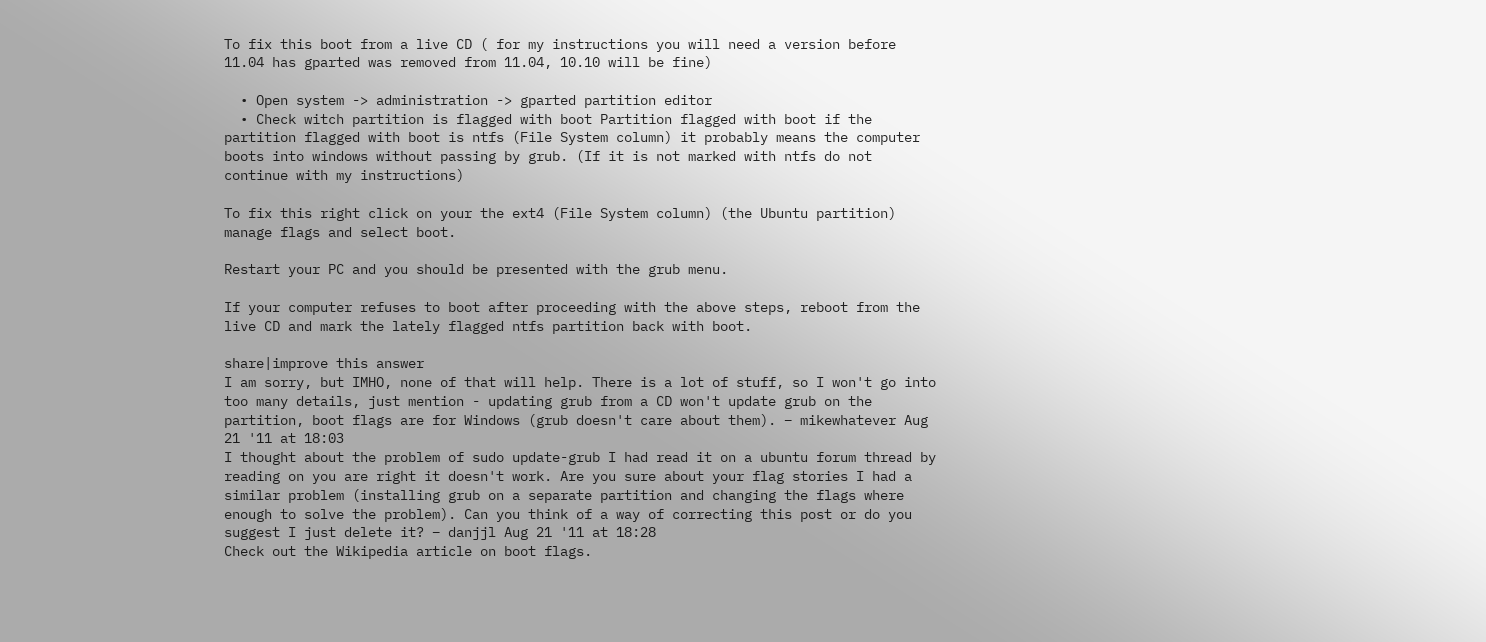To fix this boot from a live CD ( for my instructions you will need a version before 11.04 has gparted was removed from 11.04, 10.10 will be fine)

  • Open system -> administration -> gparted partition editor
  • Check witch partition is flagged with boot Partition flagged with boot if the partition flagged with boot is ntfs (File System column) it probably means the computer boots into windows without passing by grub. (If it is not marked with ntfs do not continue with my instructions)

To fix this right click on your the ext4 (File System column) (the Ubuntu partition) manage flags and select boot.

Restart your PC and you should be presented with the grub menu.

If your computer refuses to boot after proceeding with the above steps, reboot from the live CD and mark the lately flagged ntfs partition back with boot.

share|improve this answer
I am sorry, but IMHO, none of that will help. There is a lot of stuff, so I won't go into too many details, just mention - updating grub from a CD won't update grub on the partition, boot flags are for Windows (grub doesn't care about them). – mikewhatever Aug 21 '11 at 18:03
I thought about the problem of sudo update-grub I had read it on a ubuntu forum thread by reading on you are right it doesn't work. Are you sure about your flag stories I had a similar problem (installing grub on a separate partition and changing the flags where enough to solve the problem). Can you think of a way of correcting this post or do you suggest I just delete it? – danjjl Aug 21 '11 at 18:28
Check out the Wikipedia article on boot flags.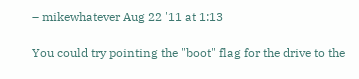– mikewhatever Aug 22 '11 at 1:13

You could try pointing the "boot" flag for the drive to the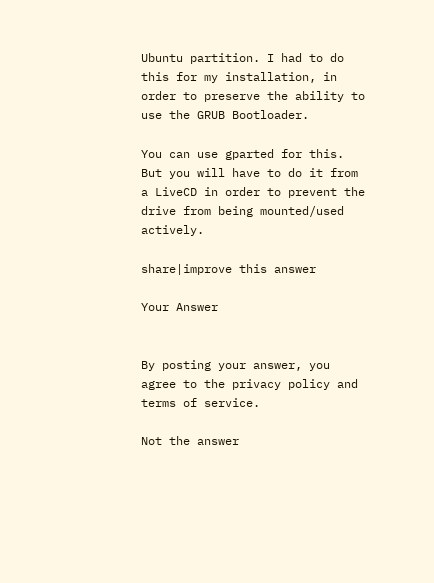Ubuntu partition. I had to do this for my installation, in order to preserve the ability to use the GRUB Bootloader.

You can use gparted for this. But you will have to do it from a LiveCD in order to prevent the drive from being mounted/used actively.

share|improve this answer

Your Answer


By posting your answer, you agree to the privacy policy and terms of service.

Not the answer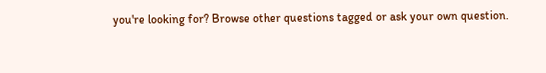you're looking for? Browse other questions tagged or ask your own question.